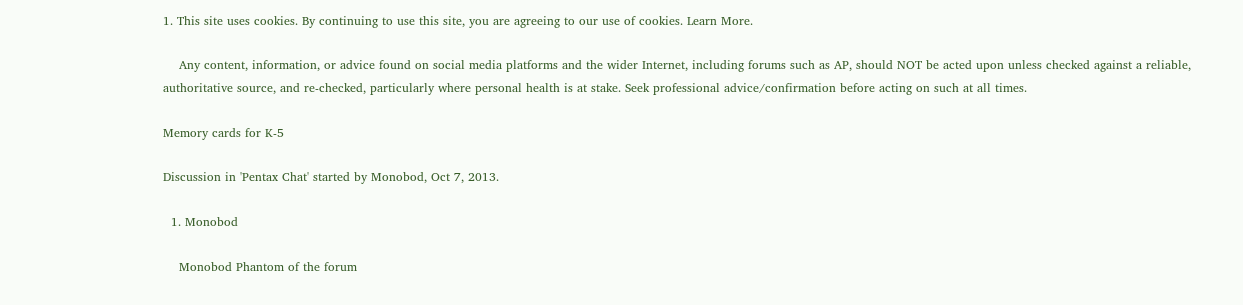1. This site uses cookies. By continuing to use this site, you are agreeing to our use of cookies. Learn More.

    Any content, information, or advice found on social media platforms and the wider Internet, including forums such as AP, should NOT be acted upon unless checked against a reliable, authoritative source, and re-checked, particularly where personal health is at stake. Seek professional advice/confirmation before acting on such at all times.

Memory cards for K-5

Discussion in 'Pentax Chat' started by Monobod, Oct 7, 2013.

  1. Monobod

    Monobod Phantom of the forum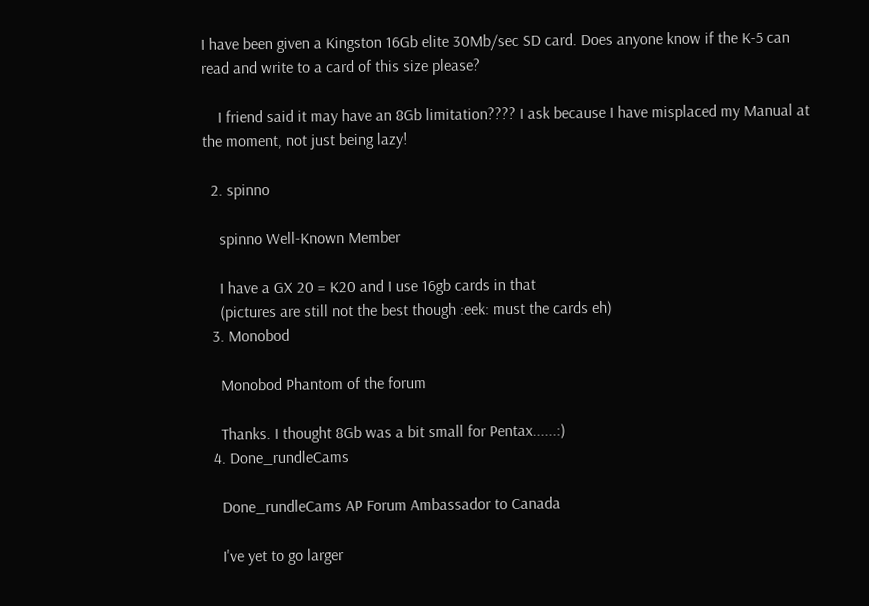I have been given a Kingston 16Gb elite 30Mb/sec SD card. Does anyone know if the K-5 can read and write to a card of this size please?

    I friend said it may have an 8Gb limitation???? I ask because I have misplaced my Manual at the moment, not just being lazy!

  2. spinno

    spinno Well-Known Member

    I have a GX 20 = K20 and I use 16gb cards in that
    (pictures are still not the best though :eek: must the cards eh)
  3. Monobod

    Monobod Phantom of the forum

    Thanks. I thought 8Gb was a bit small for Pentax......:)
  4. Done_rundleCams

    Done_rundleCams AP Forum Ambassador to Canada

    I've yet to go larger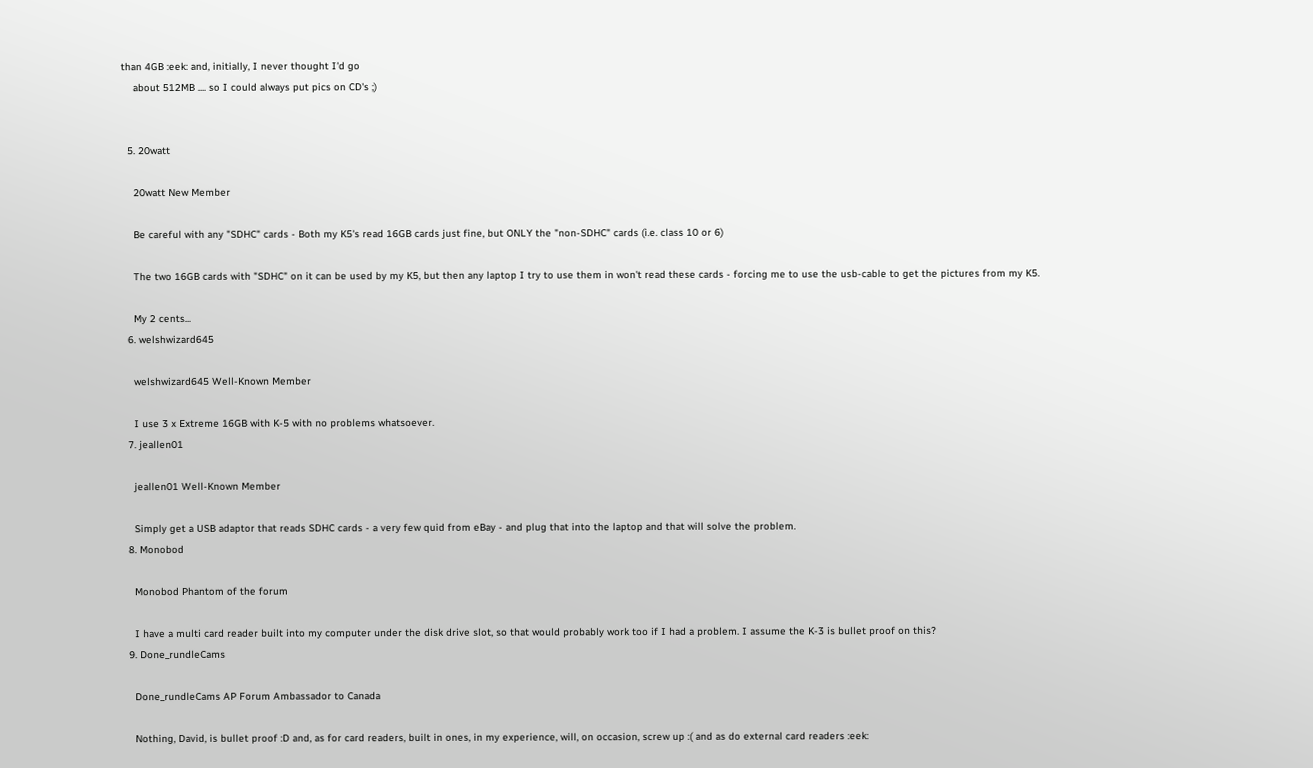than 4GB :eek: and, initially, I never thought I'd go
    about 512MB .... so I could always put pics on CD's ;)


  5. 20watt

    20watt New Member

    Be careful with any "SDHC" cards - Both my K5's read 16GB cards just fine, but ONLY the "non-SDHC" cards (i.e. class 10 or 6)

    The two 16GB cards with "SDHC" on it can be used by my K5, but then any laptop I try to use them in won't read these cards - forcing me to use the usb-cable to get the pictures from my K5.

    My 2 cents...
  6. welshwizard645

    welshwizard645 Well-Known Member

    I use 3 x Extreme 16GB with K-5 with no problems whatsoever.
  7. jeallen01

    jeallen01 Well-Known Member

    Simply get a USB adaptor that reads SDHC cards - a very few quid from eBay - and plug that into the laptop and that will solve the problem.
  8. Monobod

    Monobod Phantom of the forum

    I have a multi card reader built into my computer under the disk drive slot, so that would probably work too if I had a problem. I assume the K-3 is bullet proof on this?
  9. Done_rundleCams

    Done_rundleCams AP Forum Ambassador to Canada

    Nothing, David, is bullet proof :D and, as for card readers, built in ones, in my experience, will, on occasion, screw up :( and as do external card readers :eek: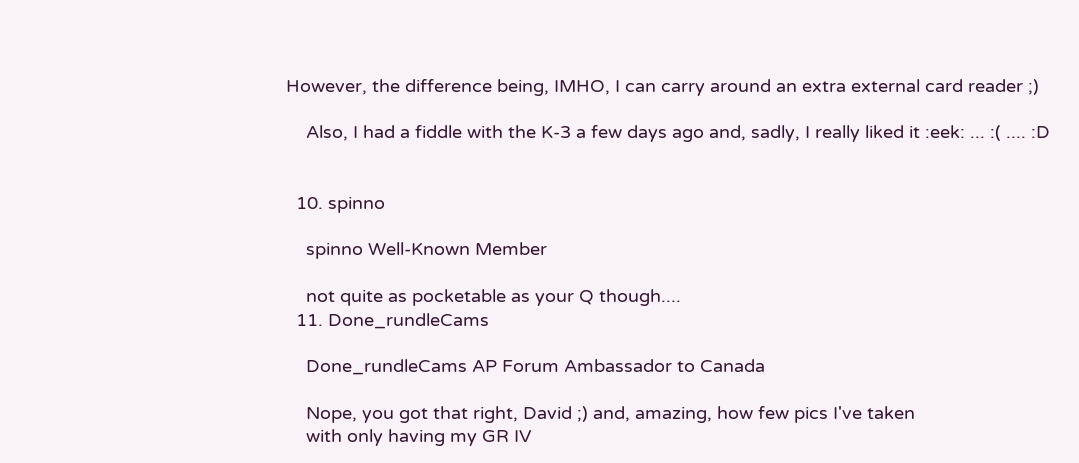However, the difference being, IMHO, I can carry around an extra external card reader ;)

    Also, I had a fiddle with the K-3 a few days ago and, sadly, I really liked it :eek: ... :( .... :D


  10. spinno

    spinno Well-Known Member

    not quite as pocketable as your Q though....
  11. Done_rundleCams

    Done_rundleCams AP Forum Ambassador to Canada

    Nope, you got that right, David ;) and, amazing, how few pics I've taken
    with only having my GR IV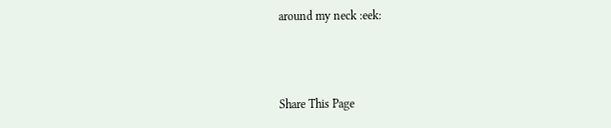around my neck :eek:



Share This Page